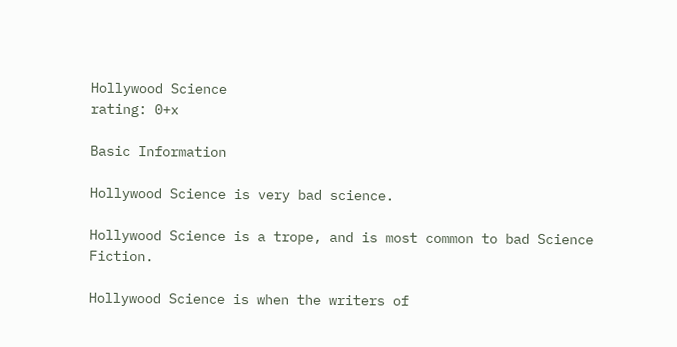Hollywood Science
rating: 0+x

Basic Information

Hollywood Science is very bad science.

Hollywood Science is a trope, and is most common to bad Science Fiction.

Hollywood Science is when the writers of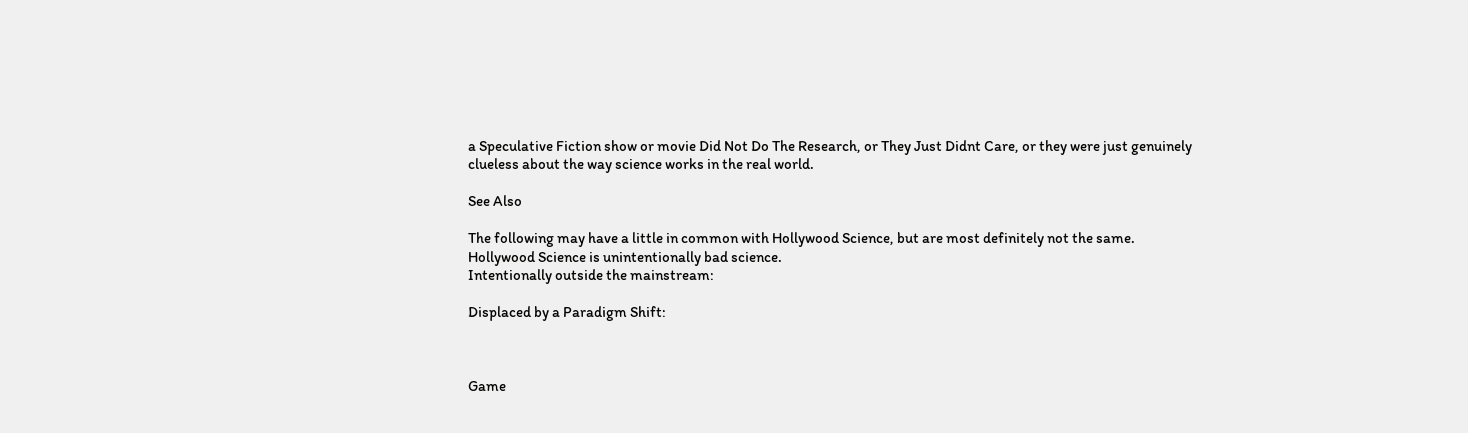a Speculative Fiction show or movie Did Not Do The Research, or They Just Didnt Care, or they were just genuinely clueless about the way science works in the real world.

See Also

The following may have a little in common with Hollywood Science, but are most definitely not the same. Hollywood Science is unintentionally bad science.
Intentionally outside the mainstream:

Displaced by a Paradigm Shift:



Game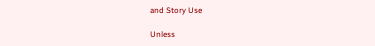and Story Use

Unless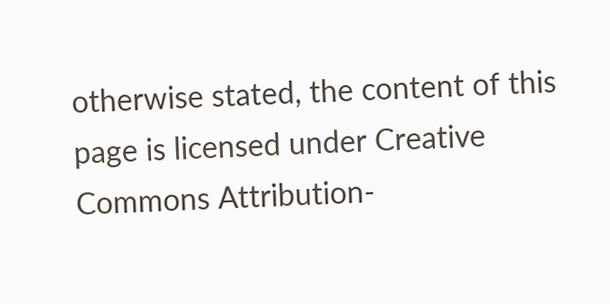otherwise stated, the content of this page is licensed under Creative Commons Attribution-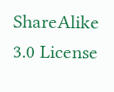ShareAlike 3.0 License